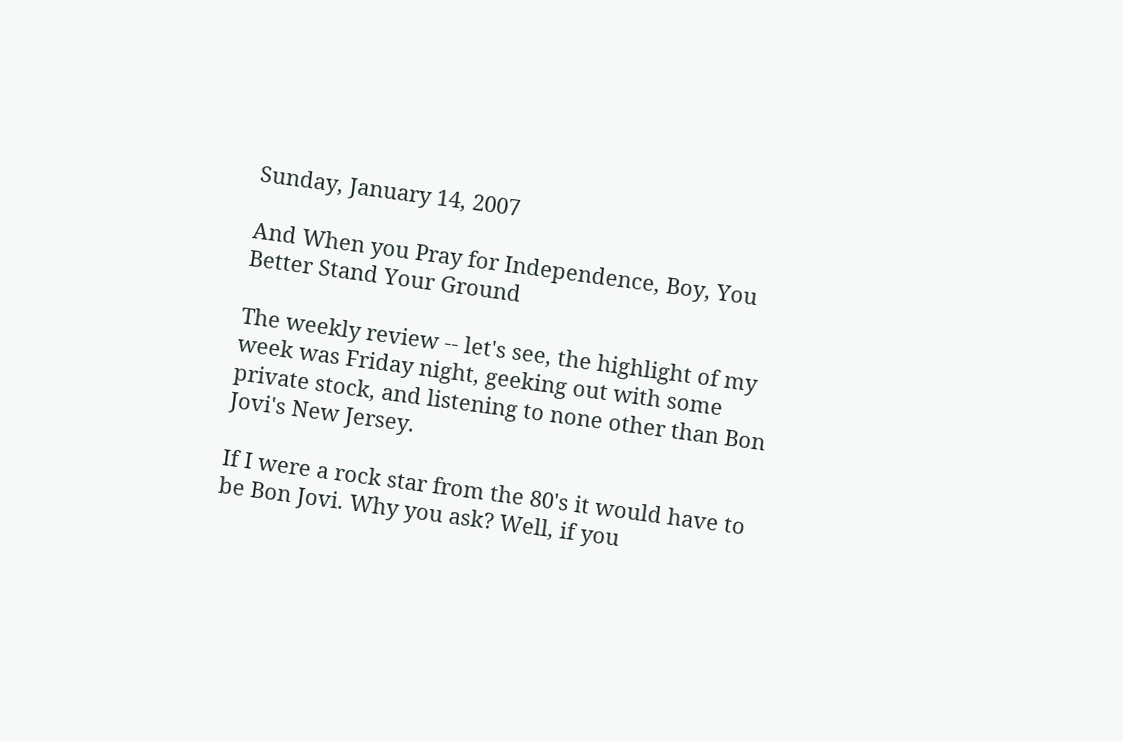Sunday, January 14, 2007

And When you Pray for Independence, Boy, You Better Stand Your Ground

The weekly review -- let's see, the highlight of my week was Friday night, geeking out with some private stock, and listening to none other than Bon Jovi's New Jersey.

If I were a rock star from the 80's it would have to be Bon Jovi. Why you ask? Well, if you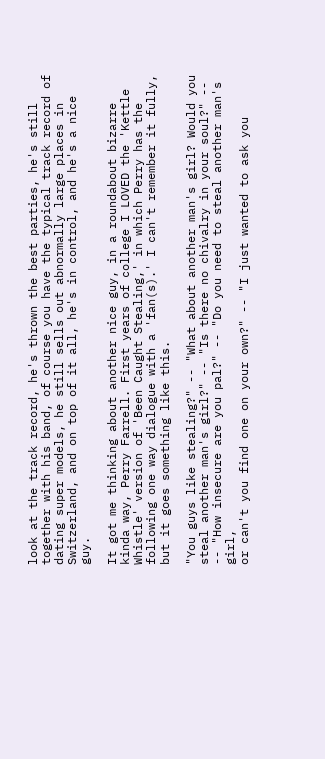look at the track record, he's thrown the best parties, he's still together with his band, of course you have the typical track record of dating super models, he still sells out abnormally large places in Switzerland, and on top of it all, he's in control, and he's a nice guy.

It got me thinking about another nice guy, in a roundabout bizarre kinda way, Perry Farrell. First years of college I LOVED the 'Kettle Whistle' version of 'Been Caught Stealing,' in which Perry has the following one way dialogue with a 'fan(s).' I can't remember it fully, but it goes something like this.

"You guys like stealing?" -- "What about another man's girl? Would you steal another man's girl?" -- "Is there no chivalry in your soul?" --
-- "How insecure are you pal?" -- "Do you need to steal another man's girl,
or can't you find one on your own?" -- "I just wanted to ask you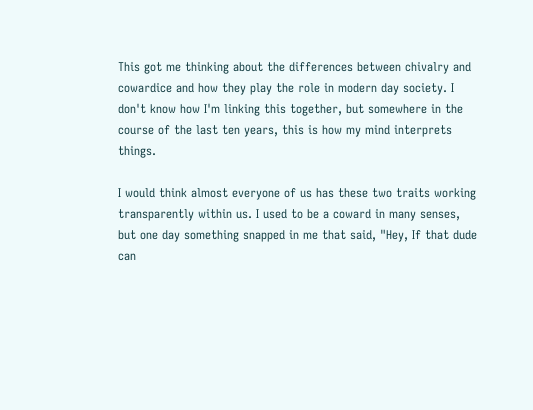This got me thinking about the differences between chivalry and cowardice and how they play the role in modern day society. I don't know how I'm linking this together, but somewhere in the course of the last ten years, this is how my mind interprets things.

I would think almost everyone of us has these two traits working transparently within us. I used to be a coward in many senses, but one day something snapped in me that said, "Hey, If that dude can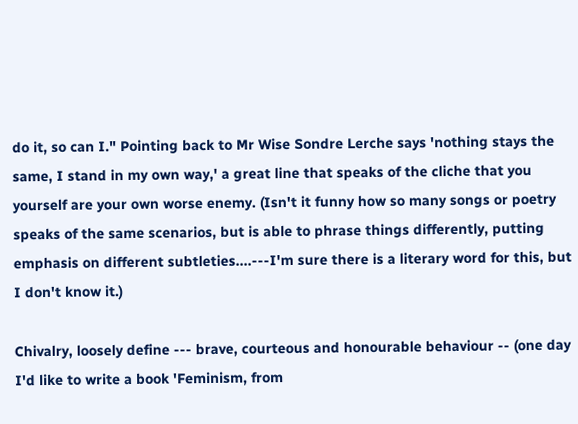do it, so can I." Pointing back to Mr Wise Sondre Lerche says 'nothing stays the same, I stand in my own way,' a great line that speaks of the cliche that you yourself are your own worse enemy. (Isn't it funny how so many songs or poetry speaks of the same scenarios, but is able to phrase things differently, putting emphasis on different subtleties....---I'm sure there is a literary word for this, but I don't know it.)

Chivalry, loosely define --- brave, courteous and honourable behaviour -- (one day I'd like to write a book 'Feminism, from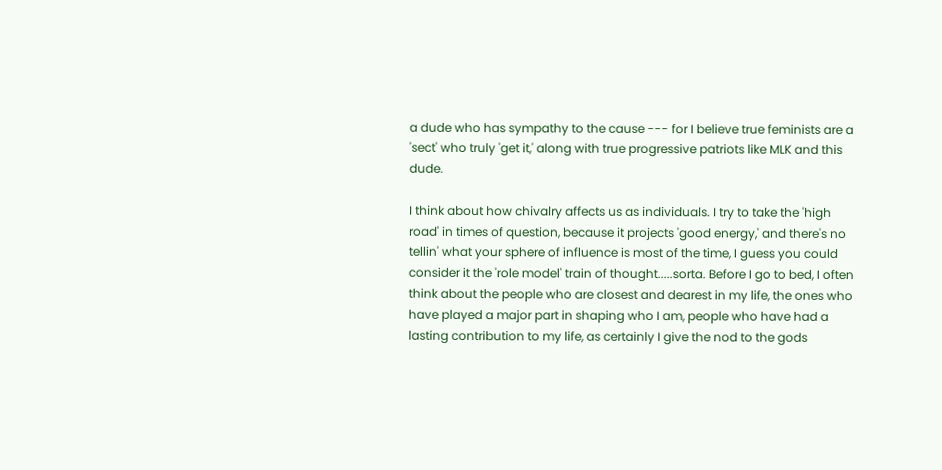a dude who has sympathy to the cause --- for I believe true feminists are a 'sect' who truly 'get it,' along with true progressive patriots like MLK and this dude.

I think about how chivalry affects us as individuals. I try to take the 'high road' in times of question, because it projects 'good energy,' and there's no tellin' what your sphere of influence is most of the time, I guess you could consider it the 'role model' train of thought.....sorta. Before I go to bed, I often think about the people who are closest and dearest in my life, the ones who have played a major part in shaping who I am, people who have had a lasting contribution to my life, as certainly I give the nod to the gods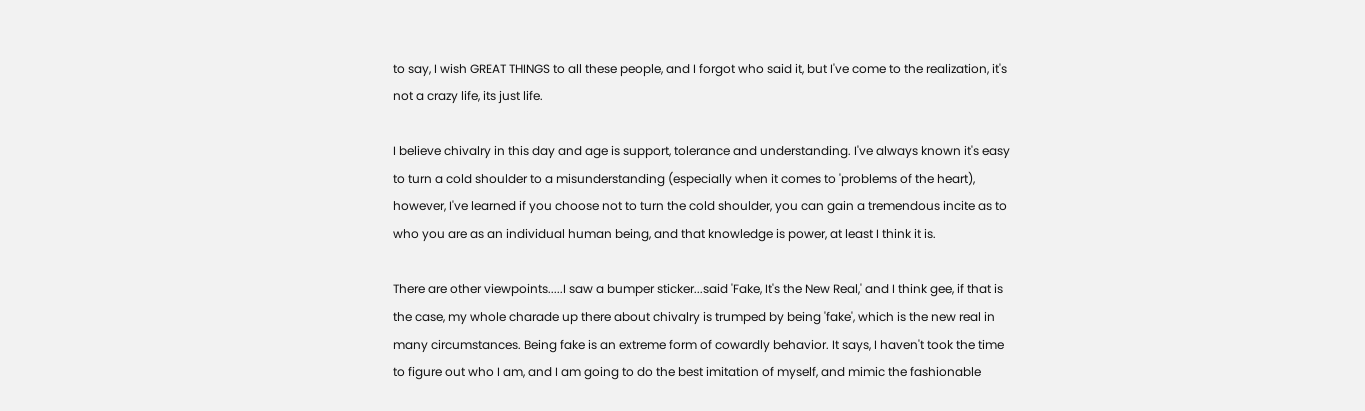to say, I wish GREAT THINGS to all these people, and I forgot who said it, but I've come to the realization, it's not a crazy life, its just life.

I believe chivalry in this day and age is support, tolerance and understanding. I've always known it's easy to turn a cold shoulder to a misunderstanding (especially when it comes to 'problems of the heart), however, I've learned if you choose not to turn the cold shoulder, you can gain a tremendous incite as to who you are as an individual human being, and that knowledge is power, at least I think it is.

There are other viewpoints.....I saw a bumper sticker...said 'Fake, It's the New Real,' and I think gee, if that is the case, my whole charade up there about chivalry is trumped by being 'fake', which is the new real in many circumstances. Being fake is an extreme form of cowardly behavior. It says, I haven't took the time to figure out who I am, and I am going to do the best imitation of myself, and mimic the fashionable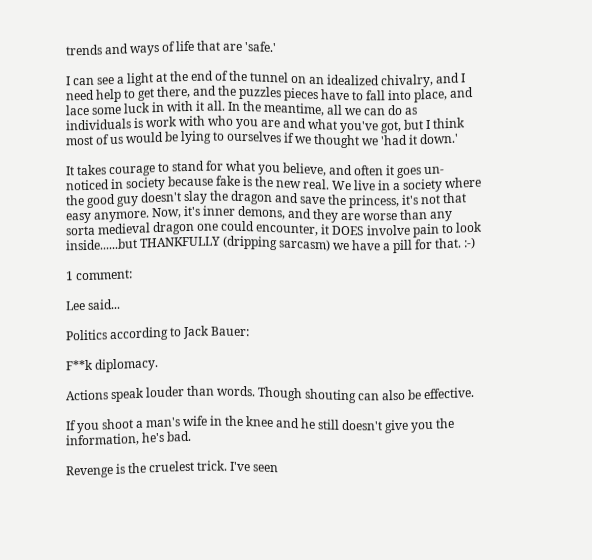trends and ways of life that are 'safe.'

I can see a light at the end of the tunnel on an idealized chivalry, and I need help to get there, and the puzzles pieces have to fall into place, and lace some luck in with it all. In the meantime, all we can do as individuals is work with who you are and what you've got, but I think most of us would be lying to ourselves if we thought we 'had it down.'

It takes courage to stand for what you believe, and often it goes un-noticed in society because fake is the new real. We live in a society where the good guy doesn't slay the dragon and save the princess, it's not that easy anymore. Now, it's inner demons, and they are worse than any sorta medieval dragon one could encounter, it DOES involve pain to look inside......but THANKFULLY (dripping sarcasm) we have a pill for that. :-)

1 comment:

Lee said...

Politics according to Jack Bauer:

F**k diplomacy.

Actions speak louder than words. Though shouting can also be effective.

If you shoot a man's wife in the knee and he still doesn't give you the information, he's bad.

Revenge is the cruelest trick. I've seen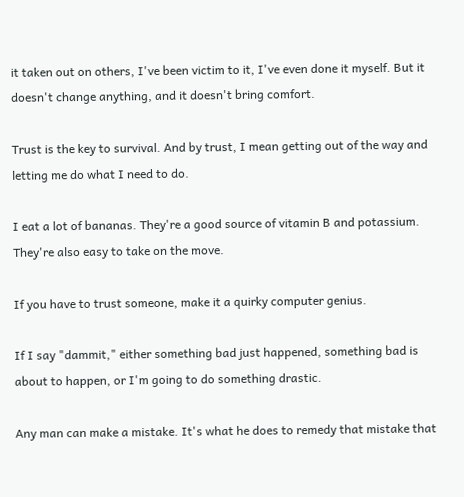it taken out on others, I've been victim to it, I've even done it myself. But it doesn't change anything, and it doesn't bring comfort.

Trust is the key to survival. And by trust, I mean getting out of the way and letting me do what I need to do.

I eat a lot of bananas. They're a good source of vitamin B and potassium. They're also easy to take on the move.

If you have to trust someone, make it a quirky computer genius.

If I say "dammit," either something bad just happened, something bad is about to happen, or I'm going to do something drastic.

Any man can make a mistake. It's what he does to remedy that mistake that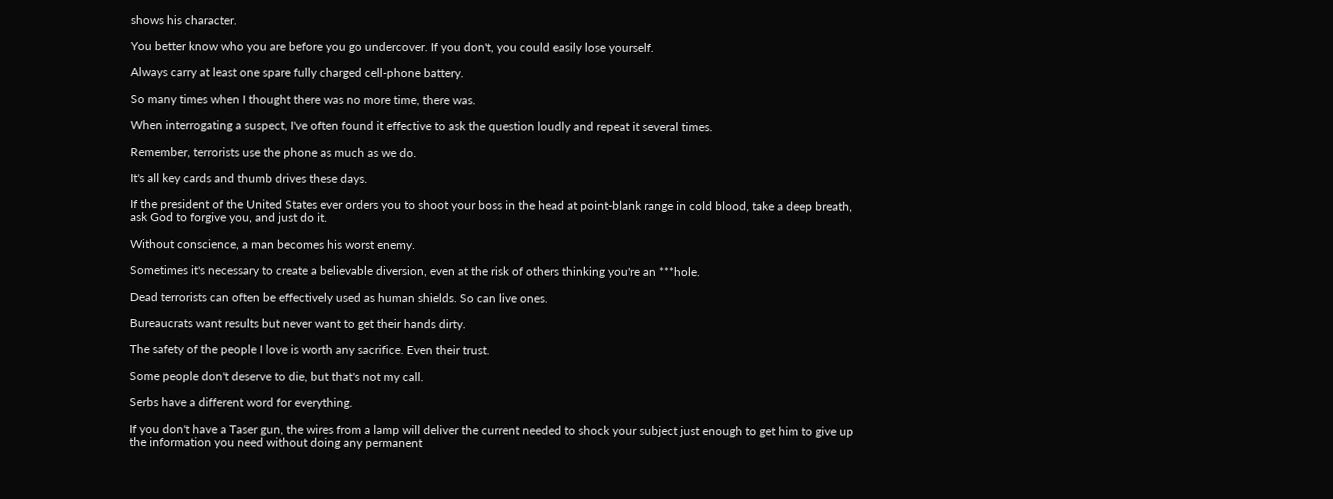shows his character.

You better know who you are before you go undercover. If you don't, you could easily lose yourself.

Always carry at least one spare fully charged cell-phone battery.

So many times when I thought there was no more time, there was.

When interrogating a suspect, I've often found it effective to ask the question loudly and repeat it several times.

Remember, terrorists use the phone as much as we do.

It's all key cards and thumb drives these days.

If the president of the United States ever orders you to shoot your boss in the head at point-blank range in cold blood, take a deep breath, ask God to forgive you, and just do it.

Without conscience, a man becomes his worst enemy.

Sometimes it's necessary to create a believable diversion, even at the risk of others thinking you're an ***hole.

Dead terrorists can often be effectively used as human shields. So can live ones.

Bureaucrats want results but never want to get their hands dirty.

The safety of the people I love is worth any sacrifice. Even their trust.

Some people don't deserve to die, but that's not my call.

Serbs have a different word for everything.

If you don't have a Taser gun, the wires from a lamp will deliver the current needed to shock your subject just enough to get him to give up the information you need without doing any permanent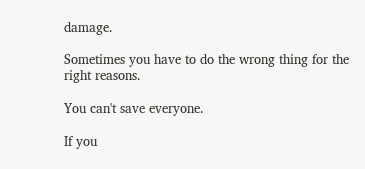damage.

Sometimes you have to do the wrong thing for the right reasons.

You can't save everyone.

If you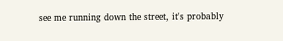see me running down the street, it's probably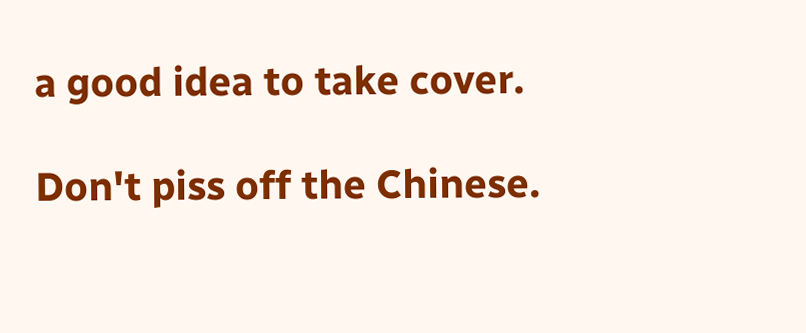a good idea to take cover.

Don't piss off the Chinese.